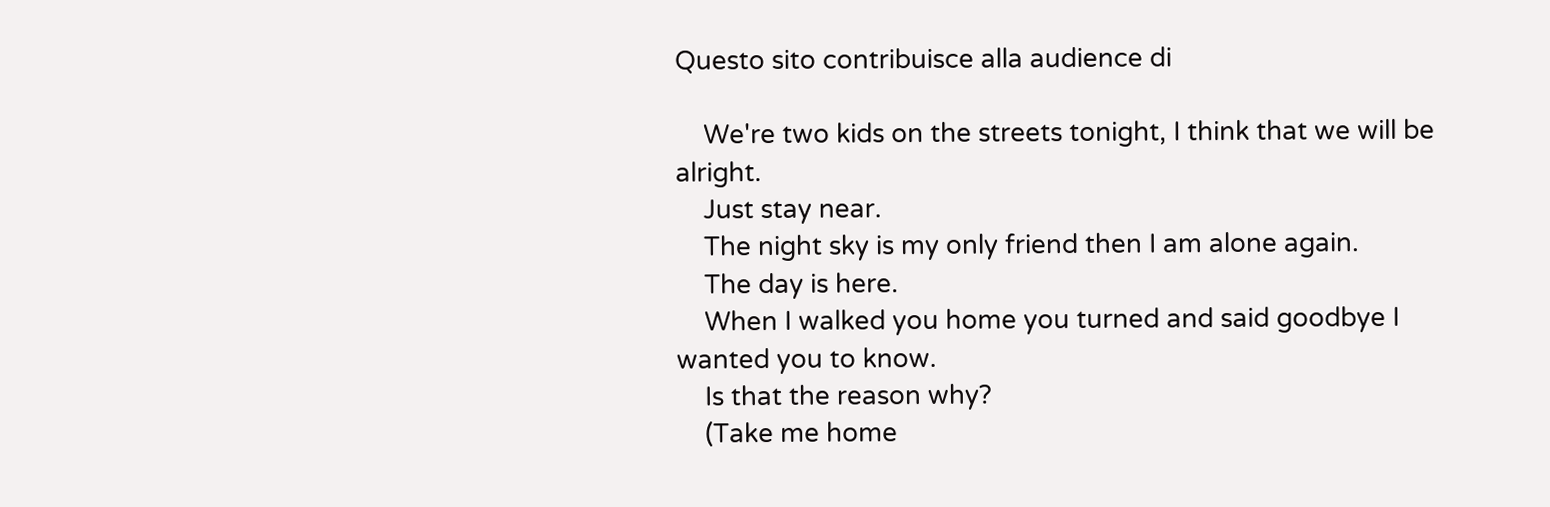Questo sito contribuisce alla audience di

    We're two kids on the streets tonight, I think that we will be alright.
    Just stay near.
    The night sky is my only friend then I am alone again.
    The day is here.
    When I walked you home you turned and said goodbye I wanted you to know.
    Is that the reason why?
    (Take me home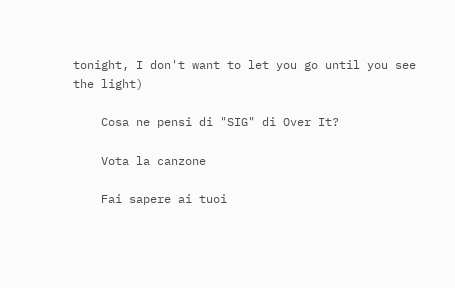tonight, I don't want to let you go until you see the light)

    Cosa ne pensi di "SIG" di Over It?

    Vota la canzone

    Fai sapere ai tuoi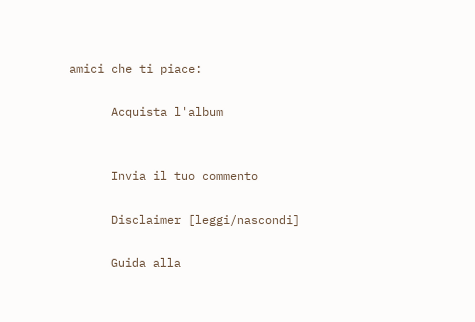amici che ti piace:

      Acquista l'album


      Invia il tuo commento

      Disclaimer [leggi/nascondi]

      Guida alla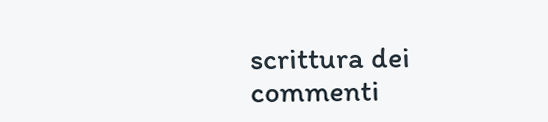scrittura dei commenti